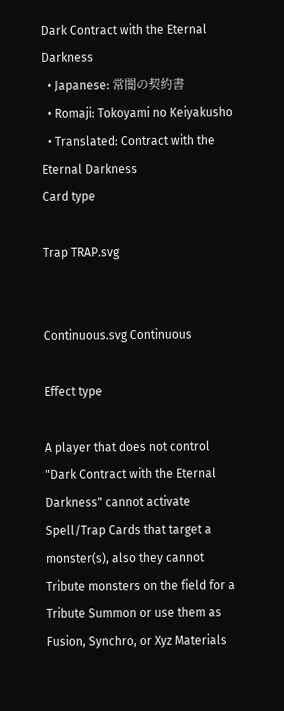Dark Contract with the Eternal Darkness
  • Japanese: 常闇の契約書
  • Romaji: Tokoyami no Keiyakusho
  • Translated: Contract with the Eternal Darkness
Card type

Trap TRAP.svg


Continuous.svg Continuous

Effect type

A player that does not control "Dark Contract with the Eternal Darkness" cannot activate Spell/Trap Cards that target a monster(s), also they cannot Tribute monsters on the field for a Tribute Summon or use them as Fusion, Synchro, or Xyz Materials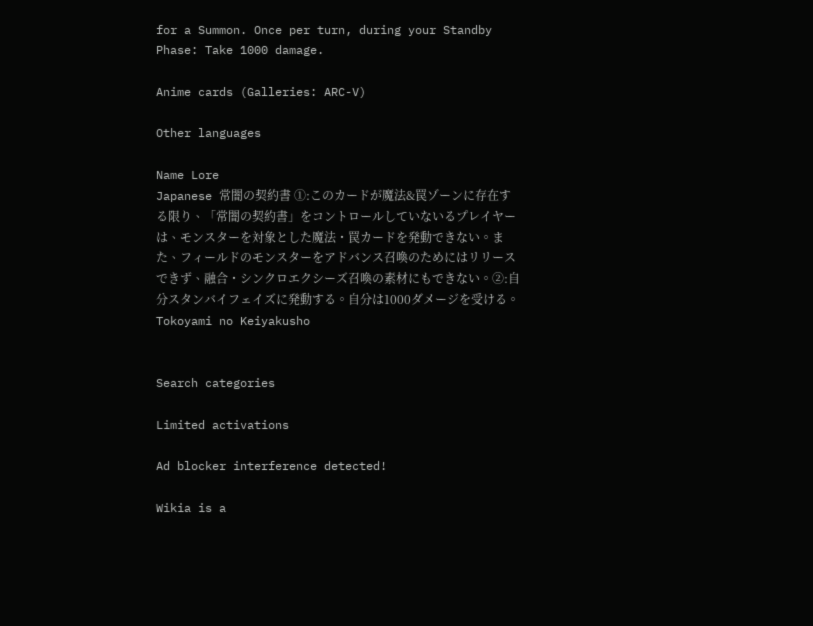for a Summon. Once per turn, during your Standby Phase: Take 1000 damage.

Anime cards (Galleries: ARC-V)

Other languages

Name Lore
Japanese 常闇の契約書 ①:このカードが魔法&罠ゾーンに存在する限り、「常闇の契約書」をコントロールしていないるプレイヤーは、モンスターを対象とした魔法・罠カードを発動できない。また、フィールドのモンスターをアドバンス召喚のためにはリリースできず、融合・シンクロエクシーズ召喚の素材にもできない。②:自分スタンバイフェイズに発動する。自分は1000ダメージを受ける。
Tokoyami no Keiyakusho


Search categories

Limited activations

Ad blocker interference detected!

Wikia is a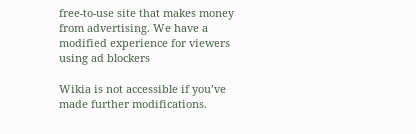free-to-use site that makes money from advertising. We have a modified experience for viewers using ad blockers

Wikia is not accessible if you’ve made further modifications.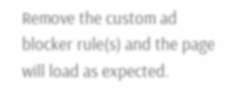Remove the custom ad blocker rule(s) and the page will load as expected.